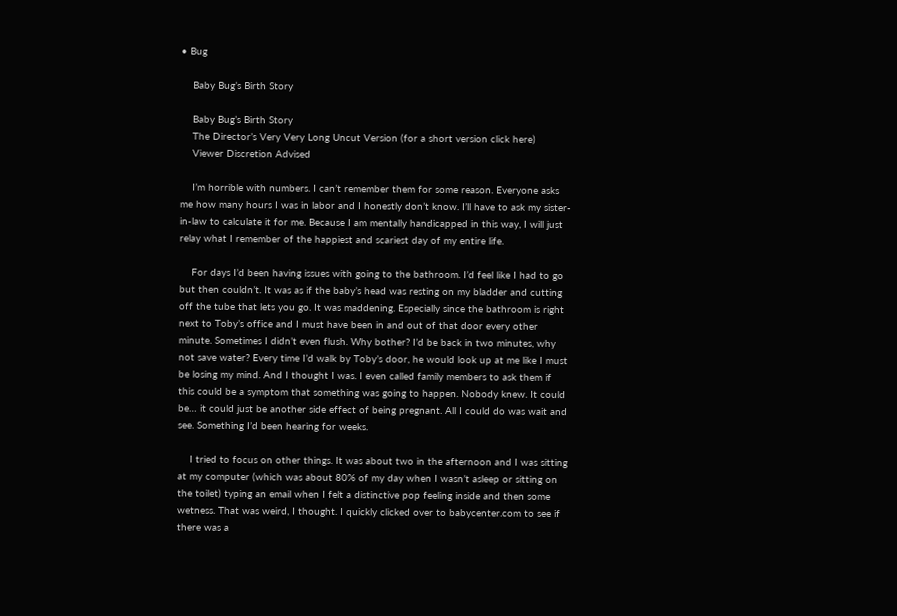• Bug

    Baby Bug’s Birth Story

    Baby Bug’s Birth Story
    The Director’s Very Very Long Uncut Version (for a short version click here)
    Viewer Discretion Advised

    I’m horrible with numbers. I can’t remember them for some reason. Everyone asks me how many hours I was in labor and I honestly don’t know. I’ll have to ask my sister-in-law to calculate it for me. Because I am mentally handicapped in this way, I will just relay what I remember of the happiest and scariest day of my entire life.

    For days I’d been having issues with going to the bathroom. I’d feel like I had to go but then couldn’t. It was as if the baby’s head was resting on my bladder and cutting off the tube that lets you go. It was maddening. Especially since the bathroom is right next to Toby’s office and I must have been in and out of that door every other minute. Sometimes I didn’t even flush. Why bother? I’d be back in two minutes, why not save water? Every time I’d walk by Toby’s door, he would look up at me like I must be losing my mind. And I thought I was. I even called family members to ask them if this could be a symptom that something was going to happen. Nobody knew. It could be… it could just be another side effect of being pregnant. All I could do was wait and see. Something I’d been hearing for weeks.

    I tried to focus on other things. It was about two in the afternoon and I was sitting at my computer (which was about 80% of my day when I wasn’t asleep or sitting on the toilet) typing an email when I felt a distinctive pop feeling inside and then some wetness. That was weird, I thought. I quickly clicked over to babycenter.com to see if there was a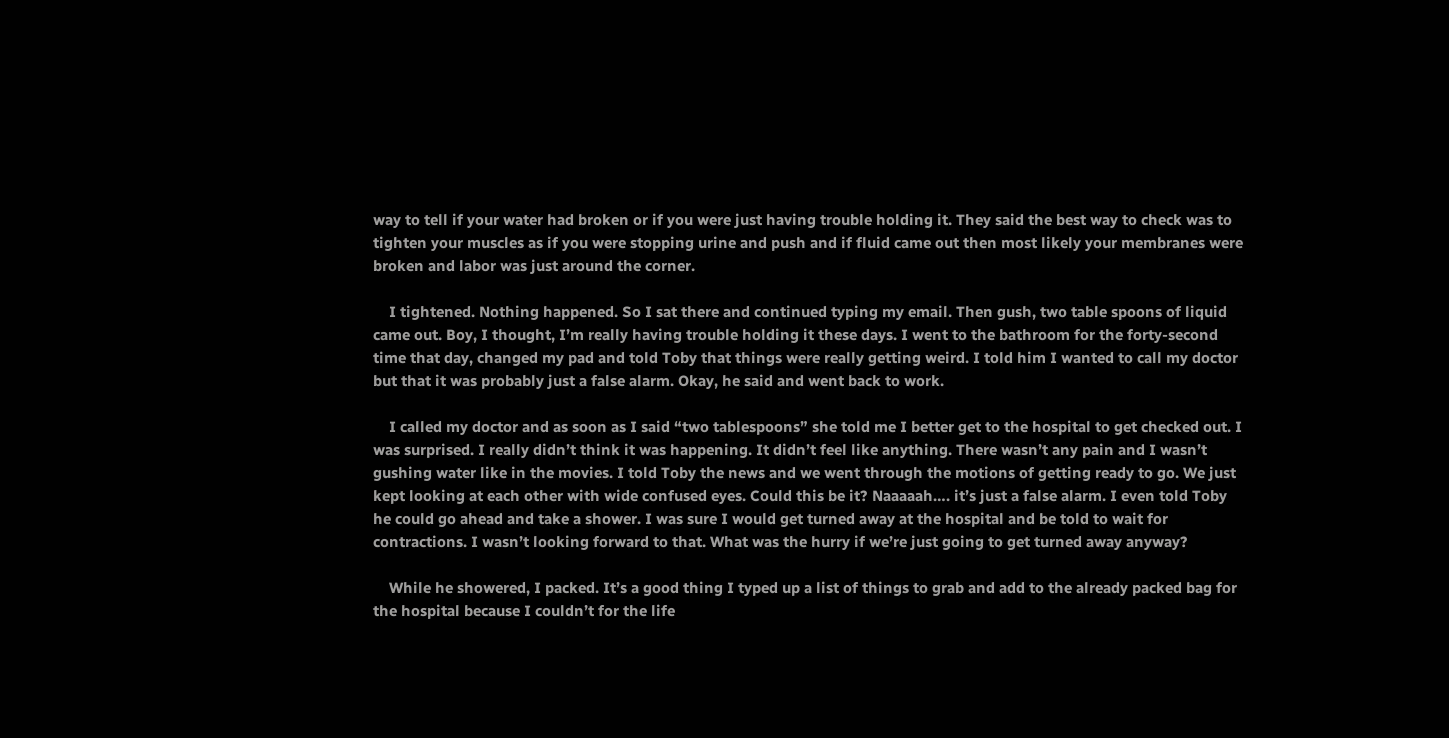way to tell if your water had broken or if you were just having trouble holding it. They said the best way to check was to tighten your muscles as if you were stopping urine and push and if fluid came out then most likely your membranes were broken and labor was just around the corner.

    I tightened. Nothing happened. So I sat there and continued typing my email. Then gush, two table spoons of liquid came out. Boy, I thought, I’m really having trouble holding it these days. I went to the bathroom for the forty-second time that day, changed my pad and told Toby that things were really getting weird. I told him I wanted to call my doctor but that it was probably just a false alarm. Okay, he said and went back to work.

    I called my doctor and as soon as I said “two tablespoons” she told me I better get to the hospital to get checked out. I was surprised. I really didn’t think it was happening. It didn’t feel like anything. There wasn’t any pain and I wasn’t gushing water like in the movies. I told Toby the news and we went through the motions of getting ready to go. We just kept looking at each other with wide confused eyes. Could this be it? Naaaaah…. it’s just a false alarm. I even told Toby he could go ahead and take a shower. I was sure I would get turned away at the hospital and be told to wait for contractions. I wasn’t looking forward to that. What was the hurry if we’re just going to get turned away anyway?

    While he showered, I packed. It’s a good thing I typed up a list of things to grab and add to the already packed bag for the hospital because I couldn’t for the life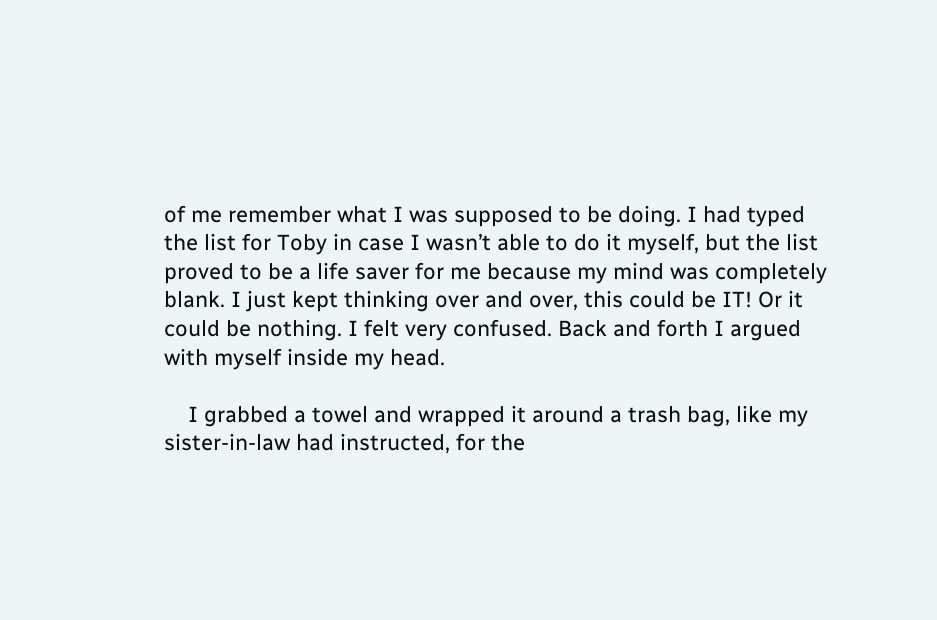of me remember what I was supposed to be doing. I had typed the list for Toby in case I wasn’t able to do it myself, but the list proved to be a life saver for me because my mind was completely blank. I just kept thinking over and over, this could be IT! Or it could be nothing. I felt very confused. Back and forth I argued with myself inside my head.

    I grabbed a towel and wrapped it around a trash bag, like my sister-in-law had instructed, for the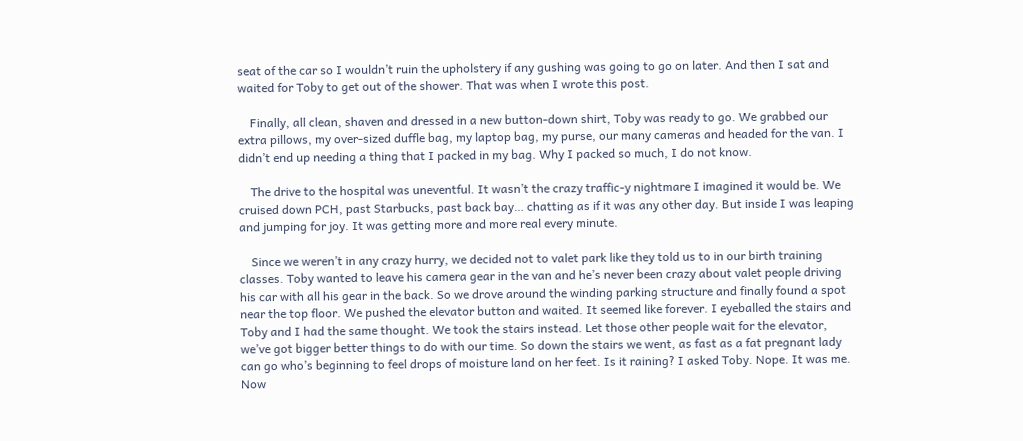seat of the car so I wouldn’t ruin the upholstery if any gushing was going to go on later. And then I sat and waited for Toby to get out of the shower. That was when I wrote this post.

    Finally, all clean, shaven and dressed in a new button-down shirt, Toby was ready to go. We grabbed our extra pillows, my over-sized duffle bag, my laptop bag, my purse, our many cameras and headed for the van. I didn’t end up needing a thing that I packed in my bag. Why I packed so much, I do not know.

    The drive to the hospital was uneventful. It wasn’t the crazy traffic-y nightmare I imagined it would be. We cruised down PCH, past Starbucks, past back bay… chatting as if it was any other day. But inside I was leaping and jumping for joy. It was getting more and more real every minute.

    Since we weren’t in any crazy hurry, we decided not to valet park like they told us to in our birth training classes. Toby wanted to leave his camera gear in the van and he’s never been crazy about valet people driving his car with all his gear in the back. So we drove around the winding parking structure and finally found a spot near the top floor. We pushed the elevator button and waited. It seemed like forever. I eyeballed the stairs and Toby and I had the same thought. We took the stairs instead. Let those other people wait for the elevator, we’ve got bigger better things to do with our time. So down the stairs we went, as fast as a fat pregnant lady can go who’s beginning to feel drops of moisture land on her feet. Is it raining? I asked Toby. Nope. It was me. Now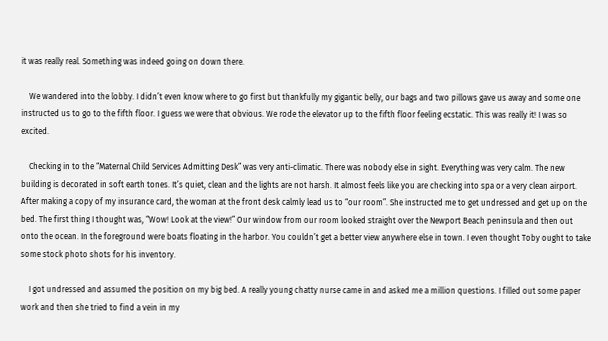it was really real. Something was indeed going on down there.

    We wandered into the lobby. I didn’t even know where to go first but thankfully my gigantic belly, our bags and two pillows gave us away and some one instructed us to go to the fifth floor. I guess we were that obvious. We rode the elevator up to the fifth floor feeling ecstatic. This was really it! I was so excited.

    Checking in to the “Maternal Child Services Admitting Desk” was very anti-climatic. There was nobody else in sight. Everything was very calm. The new building is decorated in soft earth tones. It’s quiet, clean and the lights are not harsh. It almost feels like you are checking into spa or a very clean airport. After making a copy of my insurance card, the woman at the front desk calmly lead us to “our room”. She instructed me to get undressed and get up on the bed. The first thing I thought was, “Wow! Look at the view!” Our window from our room looked straight over the Newport Beach peninsula and then out onto the ocean. In the foreground were boats floating in the harbor. You couldn’t get a better view anywhere else in town. I even thought Toby ought to take some stock photo shots for his inventory.

    I got undressed and assumed the position on my big bed. A really young chatty nurse came in and asked me a million questions. I filled out some paper work and then she tried to find a vein in my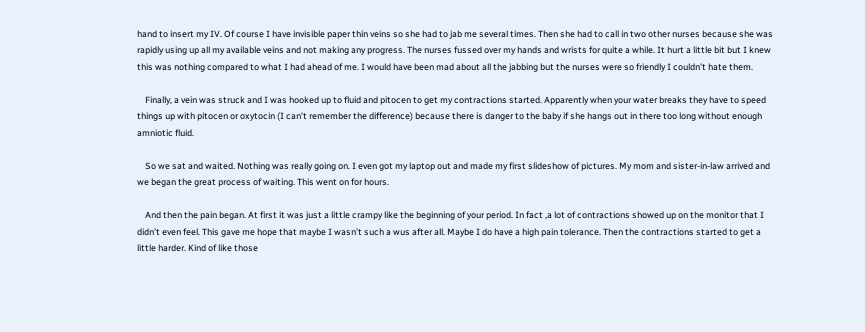hand to insert my IV. Of course I have invisible paper thin veins so she had to jab me several times. Then she had to call in two other nurses because she was rapidly using up all my available veins and not making any progress. The nurses fussed over my hands and wrists for quite a while. It hurt a little bit but I knew this was nothing compared to what I had ahead of me. I would have been mad about all the jabbing but the nurses were so friendly I couldn’t hate them.

    Finally, a vein was struck and I was hooked up to fluid and pitocen to get my contractions started. Apparently when your water breaks they have to speed things up with pitocen or oxytocin (I can’t remember the difference) because there is danger to the baby if she hangs out in there too long without enough amniotic fluid.

    So we sat and waited. Nothing was really going on. I even got my laptop out and made my first slideshow of pictures. My mom and sister-in-law arrived and we began the great process of waiting. This went on for hours.

    And then the pain began. At first it was just a little crampy like the beginning of your period. In fact ,a lot of contractions showed up on the monitor that I didn’t even feel. This gave me hope that maybe I wasn’t such a wus after all. Maybe I do have a high pain tolerance. Then the contractions started to get a little harder. Kind of like those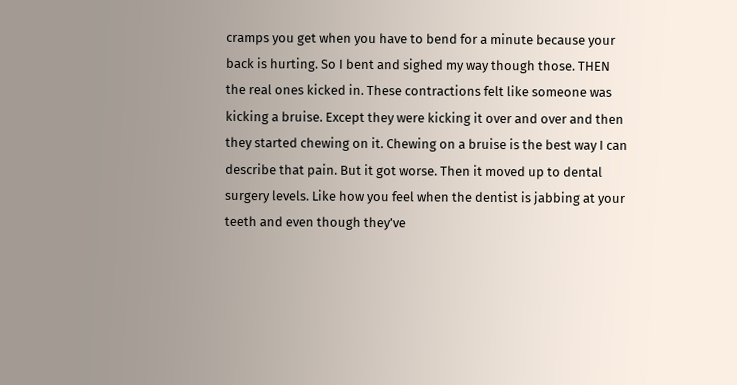cramps you get when you have to bend for a minute because your back is hurting. So I bent and sighed my way though those. THEN the real ones kicked in. These contractions felt like someone was kicking a bruise. Except they were kicking it over and over and then they started chewing on it. Chewing on a bruise is the best way I can describe that pain. But it got worse. Then it moved up to dental surgery levels. Like how you feel when the dentist is jabbing at your teeth and even though they’ve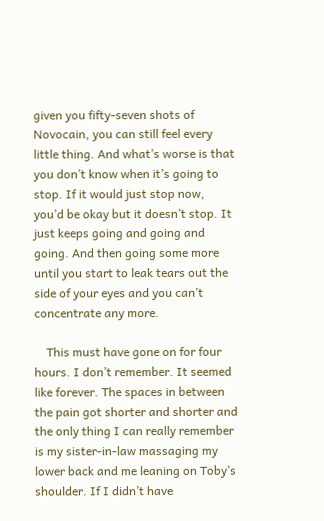given you fifty-seven shots of Novocain, you can still feel every little thing. And what’s worse is that you don’t know when it’s going to stop. If it would just stop now, you’d be okay but it doesn’t stop. It just keeps going and going and going. And then going some more until you start to leak tears out the side of your eyes and you can’t concentrate any more.

    This must have gone on for four hours. I don’t remember. It seemed like forever. The spaces in between the pain got shorter and shorter and the only thing I can really remember is my sister-in-law massaging my lower back and me leaning on Toby’s shoulder. If I didn’t have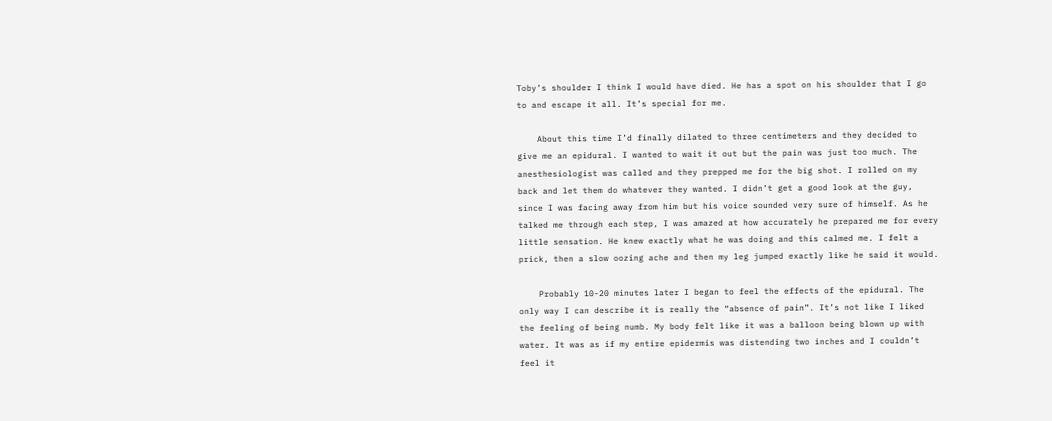Toby’s shoulder I think I would have died. He has a spot on his shoulder that I go to and escape it all. It’s special for me.

    About this time I’d finally dilated to three centimeters and they decided to give me an epidural. I wanted to wait it out but the pain was just too much. The anesthesiologist was called and they prepped me for the big shot. I rolled on my back and let them do whatever they wanted. I didn’t get a good look at the guy, since I was facing away from him but his voice sounded very sure of himself. As he talked me through each step, I was amazed at how accurately he prepared me for every little sensation. He knew exactly what he was doing and this calmed me. I felt a prick, then a slow oozing ache and then my leg jumped exactly like he said it would.

    Probably 10-20 minutes later I began to feel the effects of the epidural. The only way I can describe it is really the “absence of pain”. It’s not like I liked the feeling of being numb. My body felt like it was a balloon being blown up with water. It was as if my entire epidermis was distending two inches and I couldn’t feel it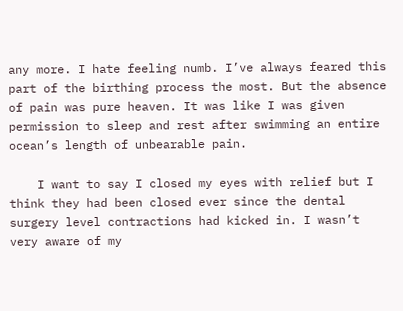any more. I hate feeling numb. I’ve always feared this part of the birthing process the most. But the absence of pain was pure heaven. It was like I was given permission to sleep and rest after swimming an entire ocean’s length of unbearable pain.

    I want to say I closed my eyes with relief but I think they had been closed ever since the dental surgery level contractions had kicked in. I wasn’t very aware of my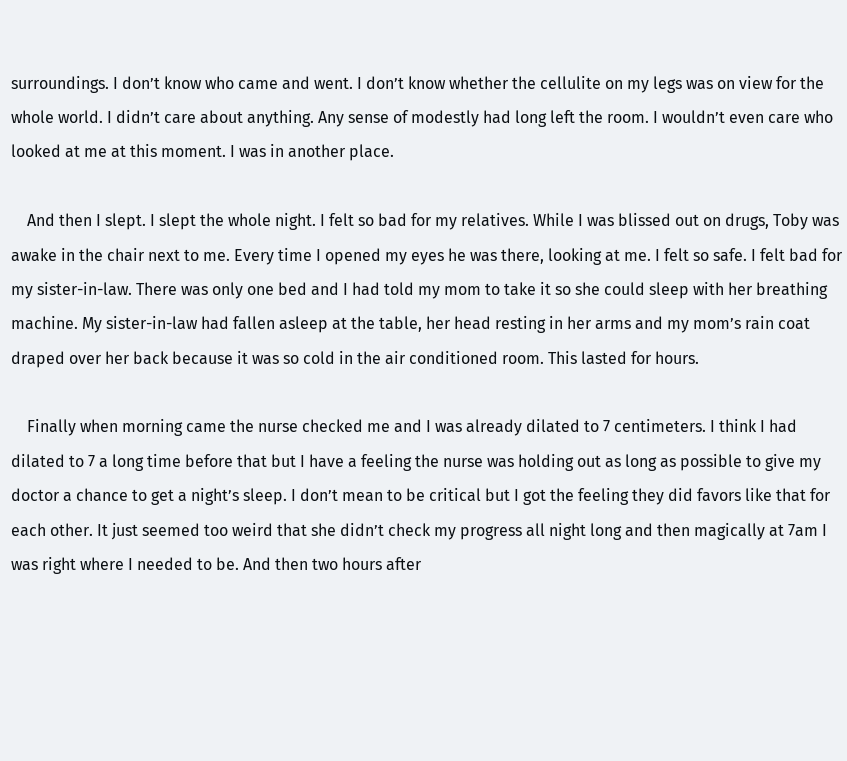surroundings. I don’t know who came and went. I don’t know whether the cellulite on my legs was on view for the whole world. I didn’t care about anything. Any sense of modestly had long left the room. I wouldn’t even care who looked at me at this moment. I was in another place.

    And then I slept. I slept the whole night. I felt so bad for my relatives. While I was blissed out on drugs, Toby was awake in the chair next to me. Every time I opened my eyes he was there, looking at me. I felt so safe. I felt bad for my sister-in-law. There was only one bed and I had told my mom to take it so she could sleep with her breathing machine. My sister-in-law had fallen asleep at the table, her head resting in her arms and my mom’s rain coat draped over her back because it was so cold in the air conditioned room. This lasted for hours.

    Finally when morning came the nurse checked me and I was already dilated to 7 centimeters. I think I had dilated to 7 a long time before that but I have a feeling the nurse was holding out as long as possible to give my doctor a chance to get a night’s sleep. I don’t mean to be critical but I got the feeling they did favors like that for each other. It just seemed too weird that she didn’t check my progress all night long and then magically at 7am I was right where I needed to be. And then two hours after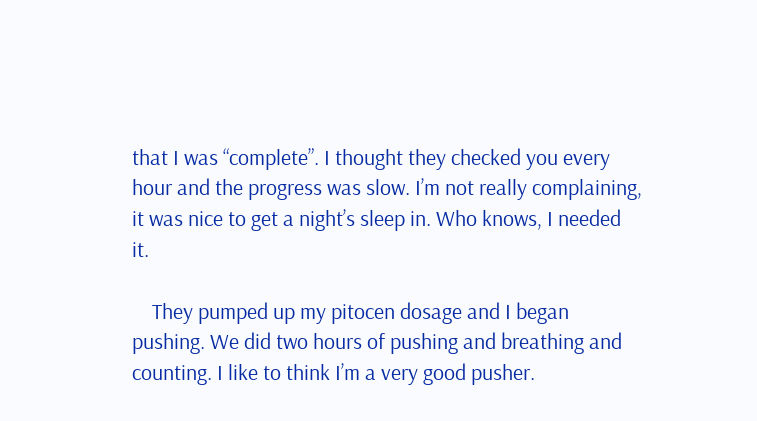that I was “complete”. I thought they checked you every hour and the progress was slow. I’m not really complaining, it was nice to get a night’s sleep in. Who knows, I needed it.

    They pumped up my pitocen dosage and I began pushing. We did two hours of pushing and breathing and counting. I like to think I’m a very good pusher.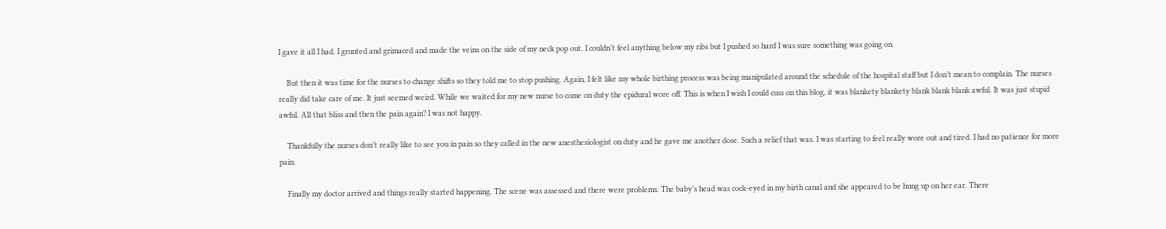I gave it all I had. I grunted and grimaced and made the veins on the side of my neck pop out. I couldn’t feel anything below my ribs but I pushed so hard I was sure something was going on.

    But then it was time for the nurses to change shifts so they told me to stop pushing. Again, I felt like my whole birthing process was being manipulated around the schedule of the hospital staff but I don’t mean to complain. The nurses really did take care of me. It just seemed weird. While we waited for my new nurse to come on duty the epidural wore off. This is when I wish I could cuss on this blog, it was blankety blankety blank blank blank awful. It was just stupid awful. All that bliss and then the pain again? I was not happy.

    Thankfully the nurses don’t really like to see you in pain so they called in the new anesthesiologist on duty and he gave me another dose. Such a relief that was. I was starting to feel really wore out and tired. I had no patience for more pain.

    Finally my doctor arrived and things really started happening. The scene was assessed and there were problems. The baby’s head was cock-eyed in my birth canal and she appeared to be hung up on her ear. There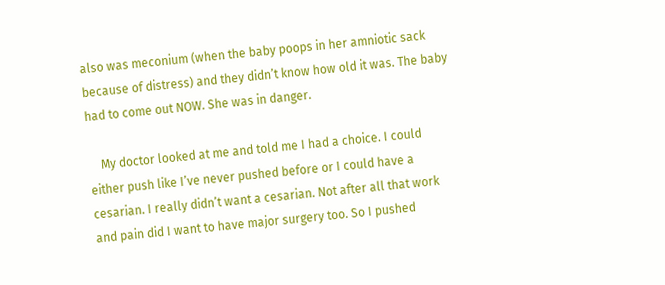also was meconium (when the baby poops in her amniotic sack because of distress) and they didn’t know how old it was. The baby had to come out NOW. She was in danger.

    My doctor looked at me and told me I had a choice. I could either push like I’ve never pushed before or I could have a cesarian. I really didn’t want a cesarian. Not after all that work and pain did I want to have major surgery too. So I pushed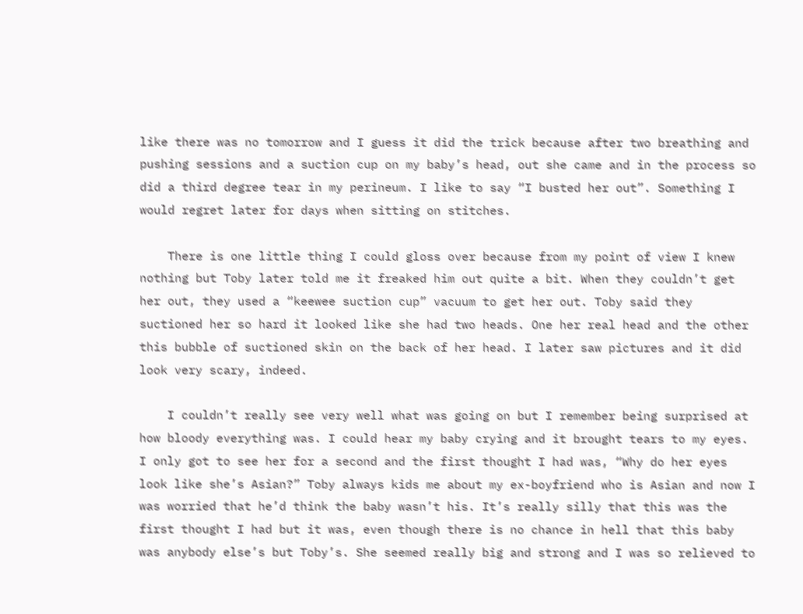like there was no tomorrow and I guess it did the trick because after two breathing and pushing sessions and a suction cup on my baby’s head, out she came and in the process so did a third degree tear in my perineum. I like to say “I busted her out”. Something I would regret later for days when sitting on stitches.

    There is one little thing I could gloss over because from my point of view I knew nothing but Toby later told me it freaked him out quite a bit. When they couldn’t get her out, they used a “keewee suction cup” vacuum to get her out. Toby said they suctioned her so hard it looked like she had two heads. One her real head and the other this bubble of suctioned skin on the back of her head. I later saw pictures and it did look very scary, indeed.

    I couldn’t really see very well what was going on but I remember being surprised at how bloody everything was. I could hear my baby crying and it brought tears to my eyes. I only got to see her for a second and the first thought I had was, “Why do her eyes look like she’s Asian?” Toby always kids me about my ex-boyfriend who is Asian and now I was worried that he’d think the baby wasn’t his. It’s really silly that this was the first thought I had but it was, even though there is no chance in hell that this baby was anybody else’s but Toby’s. She seemed really big and strong and I was so relieved to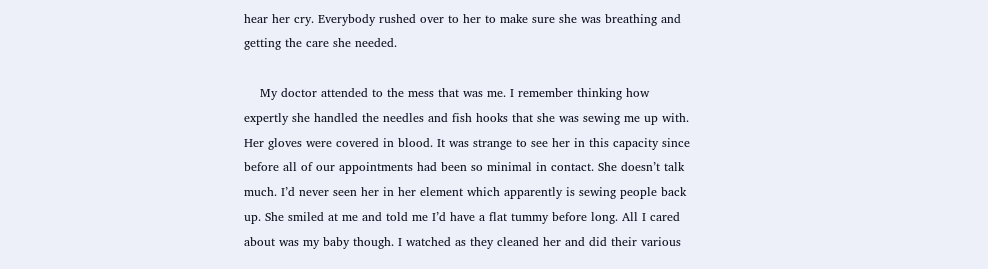hear her cry. Everybody rushed over to her to make sure she was breathing and getting the care she needed.

    My doctor attended to the mess that was me. I remember thinking how expertly she handled the needles and fish hooks that she was sewing me up with. Her gloves were covered in blood. It was strange to see her in this capacity since before all of our appointments had been so minimal in contact. She doesn’t talk much. I’d never seen her in her element which apparently is sewing people back up. She smiled at me and told me I’d have a flat tummy before long. All I cared about was my baby though. I watched as they cleaned her and did their various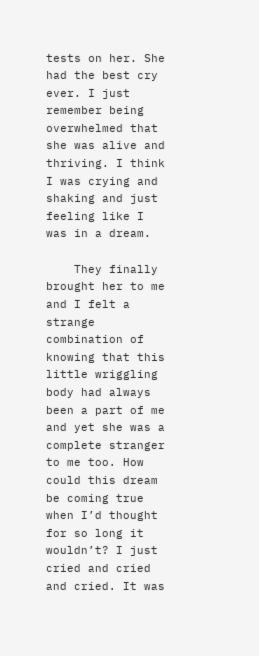tests on her. She had the best cry ever. I just remember being overwhelmed that she was alive and thriving. I think I was crying and shaking and just feeling like I was in a dream.

    They finally brought her to me and I felt a strange combination of knowing that this little wriggling body had always been a part of me and yet she was a complete stranger to me too. How could this dream be coming true when I’d thought for so long it wouldn’t? I just cried and cried and cried. It was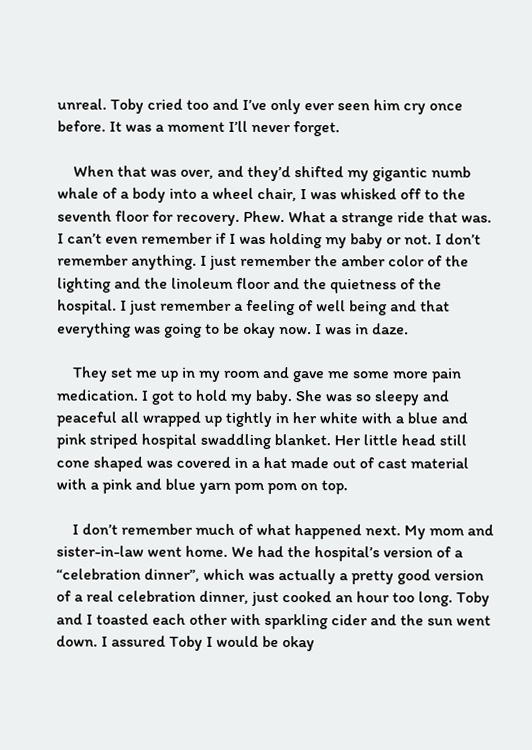unreal. Toby cried too and I’ve only ever seen him cry once before. It was a moment I’ll never forget.

    When that was over, and they’d shifted my gigantic numb whale of a body into a wheel chair, I was whisked off to the seventh floor for recovery. Phew. What a strange ride that was. I can’t even remember if I was holding my baby or not. I don’t remember anything. I just remember the amber color of the lighting and the linoleum floor and the quietness of the hospital. I just remember a feeling of well being and that everything was going to be okay now. I was in daze.

    They set me up in my room and gave me some more pain medication. I got to hold my baby. She was so sleepy and peaceful all wrapped up tightly in her white with a blue and pink striped hospital swaddling blanket. Her little head still cone shaped was covered in a hat made out of cast material with a pink and blue yarn pom pom on top.

    I don’t remember much of what happened next. My mom and sister-in-law went home. We had the hospital’s version of a “celebration dinner”, which was actually a pretty good version of a real celebration dinner, just cooked an hour too long. Toby and I toasted each other with sparkling cider and the sun went down. I assured Toby I would be okay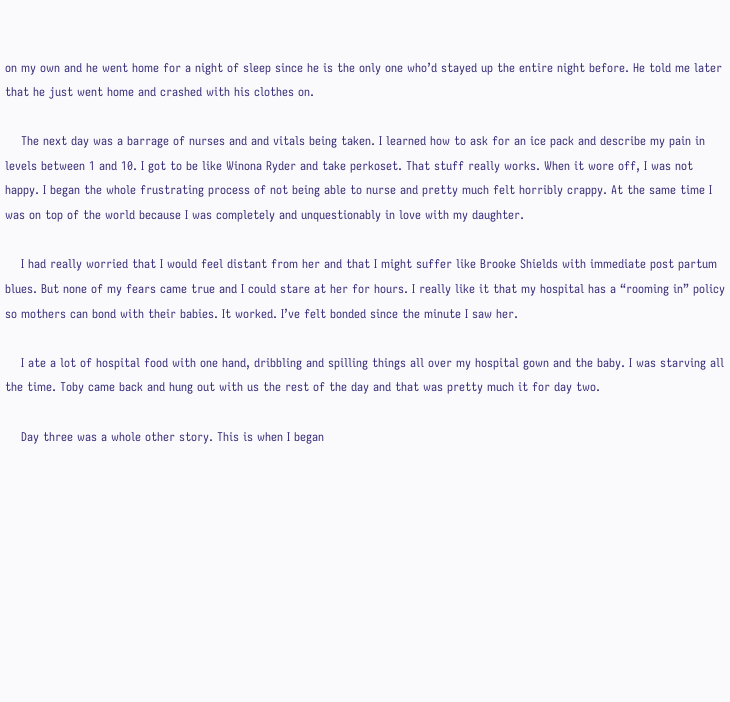on my own and he went home for a night of sleep since he is the only one who’d stayed up the entire night before. He told me later that he just went home and crashed with his clothes on.

    The next day was a barrage of nurses and and vitals being taken. I learned how to ask for an ice pack and describe my pain in levels between 1 and 10. I got to be like Winona Ryder and take perkoset. That stuff really works. When it wore off, I was not happy. I began the whole frustrating process of not being able to nurse and pretty much felt horribly crappy. At the same time I was on top of the world because I was completely and unquestionably in love with my daughter.

    I had really worried that I would feel distant from her and that I might suffer like Brooke Shields with immediate post partum blues. But none of my fears came true and I could stare at her for hours. I really like it that my hospital has a “rooming in” policy so mothers can bond with their babies. It worked. I’ve felt bonded since the minute I saw her.

    I ate a lot of hospital food with one hand, dribbling and spilling things all over my hospital gown and the baby. I was starving all the time. Toby came back and hung out with us the rest of the day and that was pretty much it for day two.

    Day three was a whole other story. This is when I began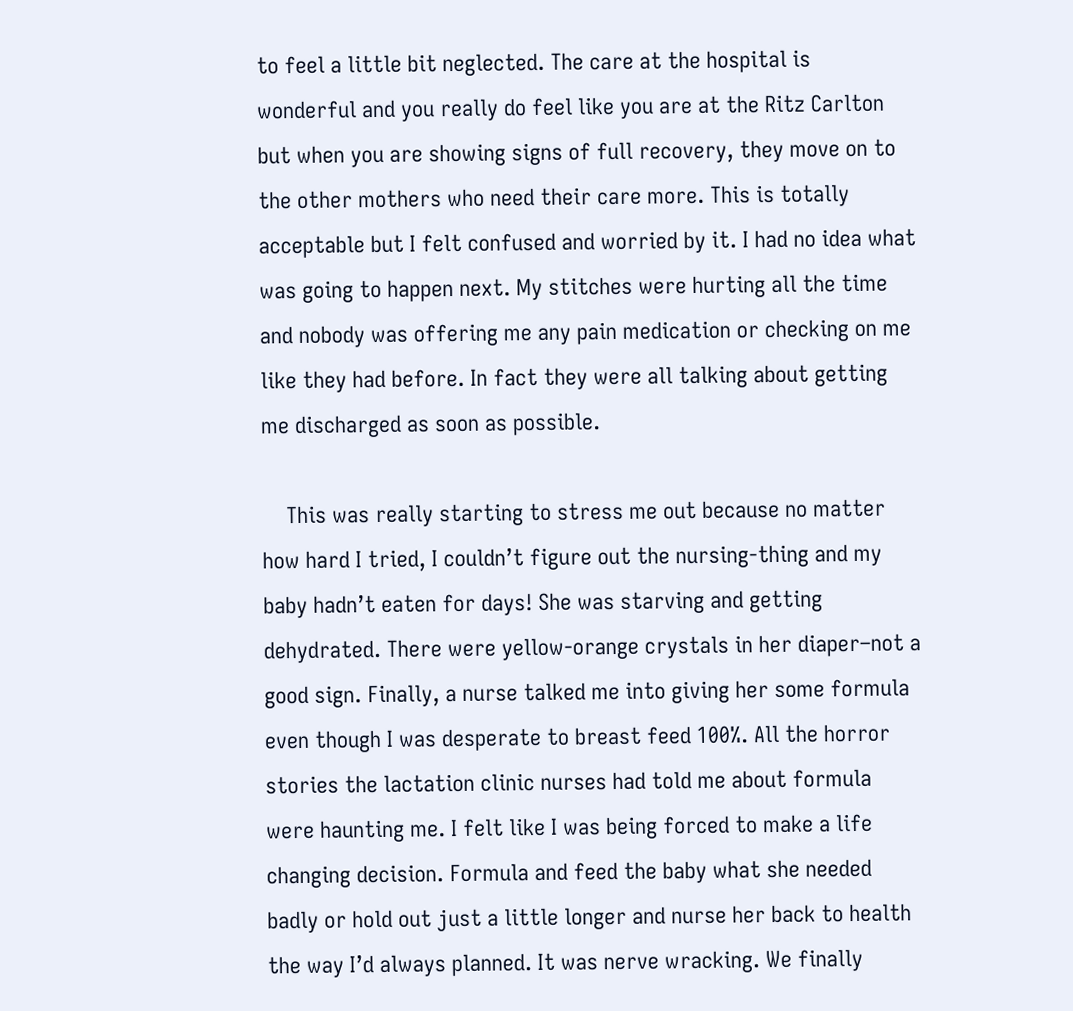to feel a little bit neglected. The care at the hospital is wonderful and you really do feel like you are at the Ritz Carlton but when you are showing signs of full recovery, they move on to the other mothers who need their care more. This is totally acceptable but I felt confused and worried by it. I had no idea what was going to happen next. My stitches were hurting all the time and nobody was offering me any pain medication or checking on me like they had before. In fact they were all talking about getting me discharged as soon as possible.

    This was really starting to stress me out because no matter how hard I tried, I couldn’t figure out the nursing-thing and my baby hadn’t eaten for days! She was starving and getting dehydrated. There were yellow-orange crystals in her diaper–not a good sign. Finally, a nurse talked me into giving her some formula even though I was desperate to breast feed 100%. All the horror stories the lactation clinic nurses had told me about formula were haunting me. I felt like I was being forced to make a life changing decision. Formula and feed the baby what she needed badly or hold out just a little longer and nurse her back to health the way I’d always planned. It was nerve wracking. We finally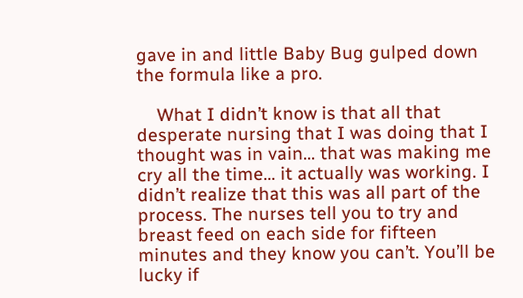gave in and little Baby Bug gulped down the formula like a pro.

    What I didn’t know is that all that desperate nursing that I was doing that I thought was in vain… that was making me cry all the time… it actually was working. I didn’t realize that this was all part of the process. The nurses tell you to try and breast feed on each side for fifteen minutes and they know you can’t. You’ll be lucky if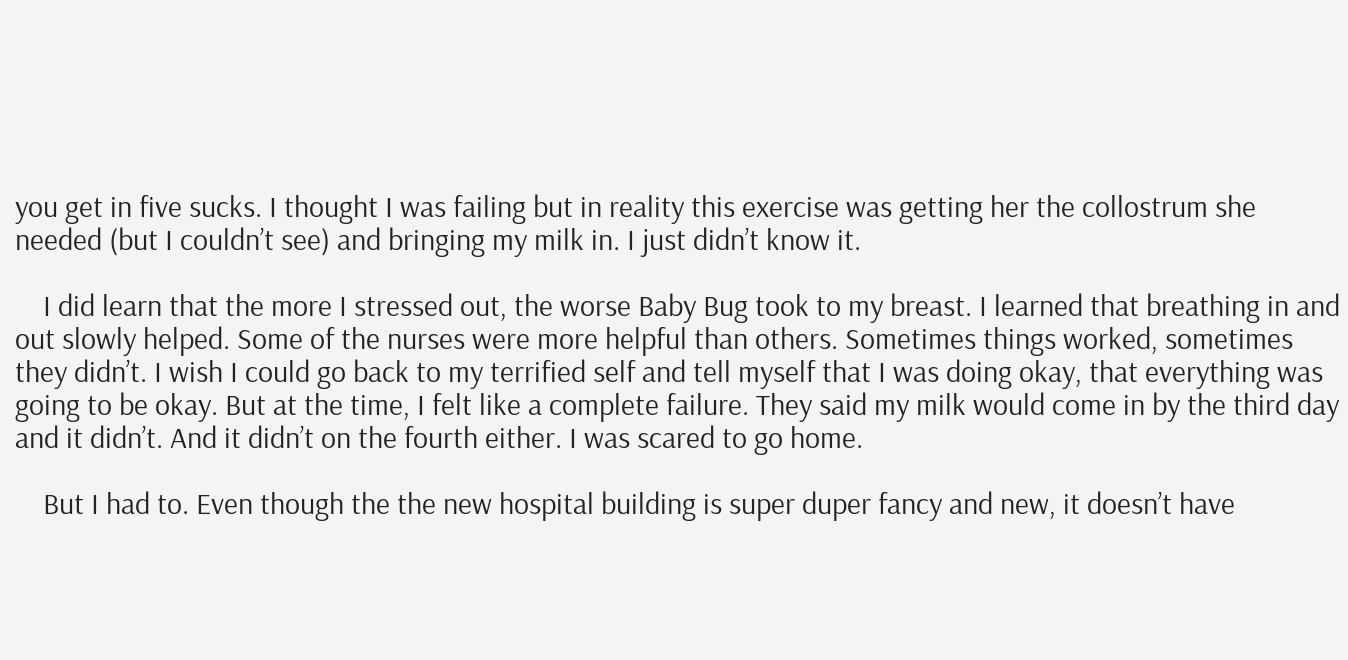you get in five sucks. I thought I was failing but in reality this exercise was getting her the collostrum she needed (but I couldn’t see) and bringing my milk in. I just didn’t know it.

    I did learn that the more I stressed out, the worse Baby Bug took to my breast. I learned that breathing in and out slowly helped. Some of the nurses were more helpful than others. Sometimes things worked, sometimes they didn’t. I wish I could go back to my terrified self and tell myself that I was doing okay, that everything was going to be okay. But at the time, I felt like a complete failure. They said my milk would come in by the third day and it didn’t. And it didn’t on the fourth either. I was scared to go home.

    But I had to. Even though the the new hospital building is super duper fancy and new, it doesn’t have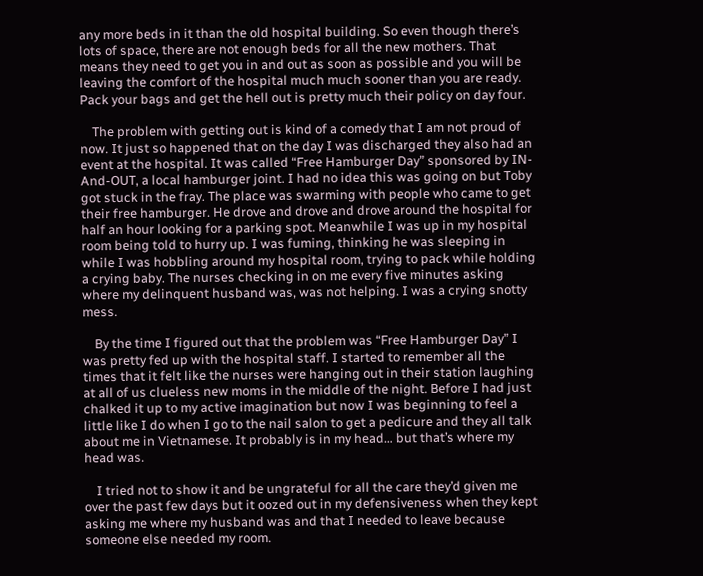any more beds in it than the old hospital building. So even though there’s lots of space, there are not enough beds for all the new mothers. That means they need to get you in and out as soon as possible and you will be leaving the comfort of the hospital much much sooner than you are ready. Pack your bags and get the hell out is pretty much their policy on day four.

    The problem with getting out is kind of a comedy that I am not proud of now. It just so happened that on the day I was discharged they also had an event at the hospital. It was called “Free Hamburger Day” sponsored by IN-And-OUT, a local hamburger joint. I had no idea this was going on but Toby got stuck in the fray. The place was swarming with people who came to get their free hamburger. He drove and drove and drove around the hospital for half an hour looking for a parking spot. Meanwhile I was up in my hospital room being told to hurry up. I was fuming, thinking he was sleeping in while I was hobbling around my hospital room, trying to pack while holding a crying baby. The nurses checking in on me every five minutes asking where my delinquent husband was, was not helping. I was a crying snotty mess.

    By the time I figured out that the problem was “Free Hamburger Day” I was pretty fed up with the hospital staff. I started to remember all the times that it felt like the nurses were hanging out in their station laughing at all of us clueless new moms in the middle of the night. Before I had just chalked it up to my active imagination but now I was beginning to feel a little like I do when I go to the nail salon to get a pedicure and they all talk about me in Vietnamese. It probably is in my head… but that’s where my head was.

    I tried not to show it and be ungrateful for all the care they’d given me over the past few days but it oozed out in my defensiveness when they kept asking me where my husband was and that I needed to leave because someone else needed my room.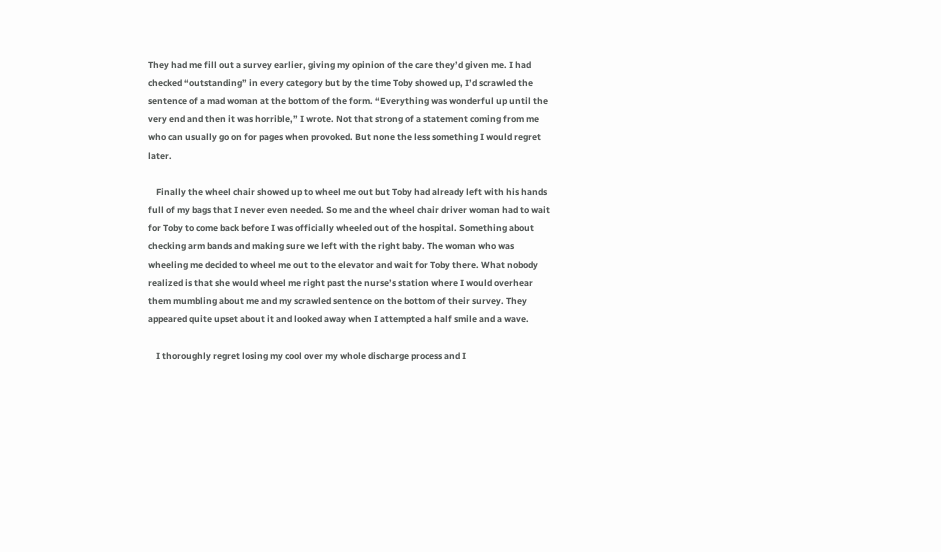They had me fill out a survey earlier, giving my opinion of the care they’d given me. I had checked “outstanding” in every category but by the time Toby showed up, I’d scrawled the sentence of a mad woman at the bottom of the form. “Everything was wonderful up until the very end and then it was horrible,” I wrote. Not that strong of a statement coming from me who can usually go on for pages when provoked. But none the less something I would regret later.

    Finally the wheel chair showed up to wheel me out but Toby had already left with his hands full of my bags that I never even needed. So me and the wheel chair driver woman had to wait for Toby to come back before I was officially wheeled out of the hospital. Something about checking arm bands and making sure we left with the right baby. The woman who was wheeling me decided to wheel me out to the elevator and wait for Toby there. What nobody realized is that she would wheel me right past the nurse’s station where I would overhear them mumbling about me and my scrawled sentence on the bottom of their survey. They appeared quite upset about it and looked away when I attempted a half smile and a wave.

    I thoroughly regret losing my cool over my whole discharge process and I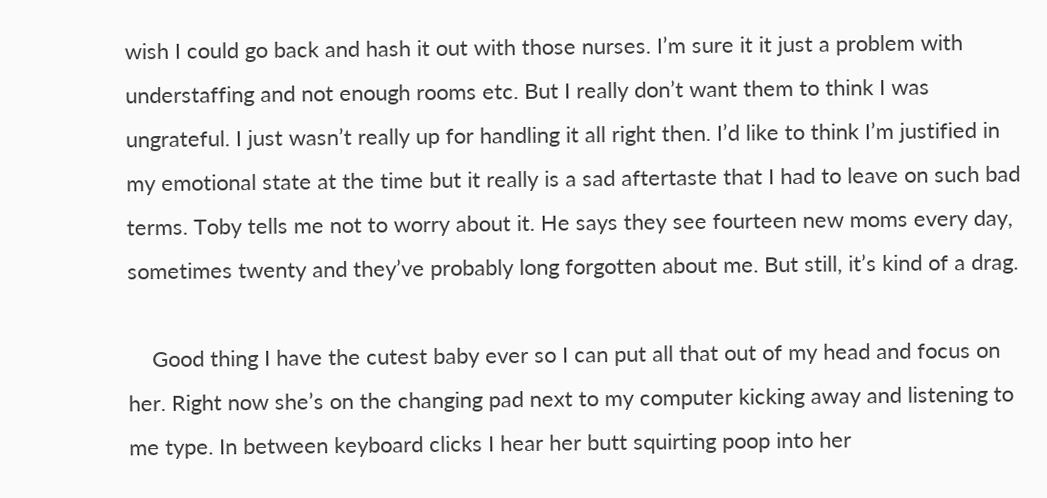wish I could go back and hash it out with those nurses. I’m sure it it just a problem with understaffing and not enough rooms etc. But I really don’t want them to think I was ungrateful. I just wasn’t really up for handling it all right then. I’d like to think I’m justified in my emotional state at the time but it really is a sad aftertaste that I had to leave on such bad terms. Toby tells me not to worry about it. He says they see fourteen new moms every day, sometimes twenty and they’ve probably long forgotten about me. But still, it’s kind of a drag.

    Good thing I have the cutest baby ever so I can put all that out of my head and focus on her. Right now she’s on the changing pad next to my computer kicking away and listening to me type. In between keyboard clicks I hear her butt squirting poop into her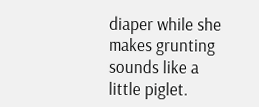diaper while she makes grunting sounds like a little piglet.